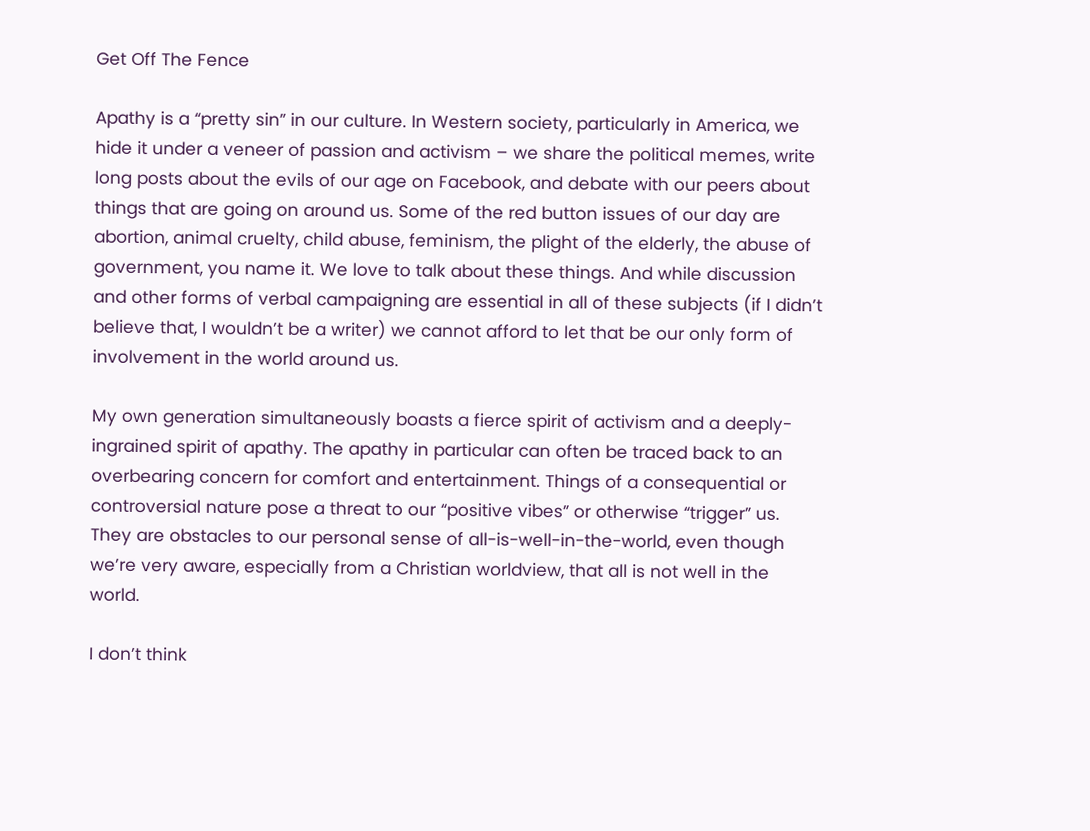Get Off The Fence

Apathy is a “pretty sin” in our culture. In Western society, particularly in America, we hide it under a veneer of passion and activism – we share the political memes, write long posts about the evils of our age on Facebook, and debate with our peers about things that are going on around us. Some of the red button issues of our day are abortion, animal cruelty, child abuse, feminism, the plight of the elderly, the abuse of government, you name it. We love to talk about these things. And while discussion and other forms of verbal campaigning are essential in all of these subjects (if I didn’t believe that, I wouldn’t be a writer) we cannot afford to let that be our only form of involvement in the world around us.

My own generation simultaneously boasts a fierce spirit of activism and a deeply-ingrained spirit of apathy. The apathy in particular can often be traced back to an overbearing concern for comfort and entertainment. Things of a consequential or controversial nature pose a threat to our “positive vibes” or otherwise “trigger” us. They are obstacles to our personal sense of all-is-well-in-the-world, even though we’re very aware, especially from a Christian worldview, that all is not well in the world.

I don’t think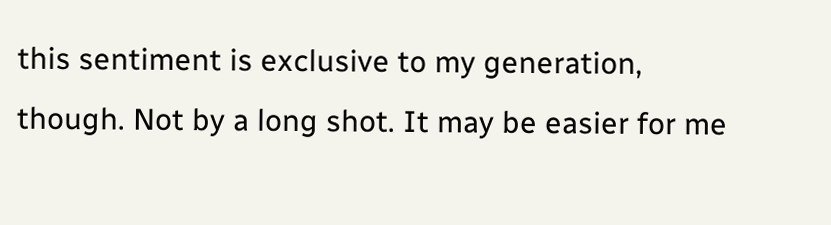this sentiment is exclusive to my generation, though. Not by a long shot. It may be easier for me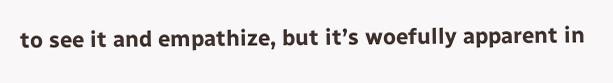to see it and empathize, but it’s woefully apparent in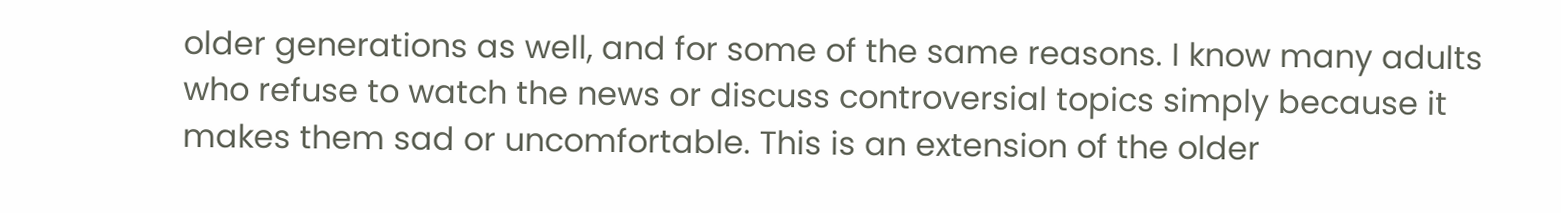older generations as well, and for some of the same reasons. I know many adults who refuse to watch the news or discuss controversial topics simply because it makes them sad or uncomfortable. This is an extension of the older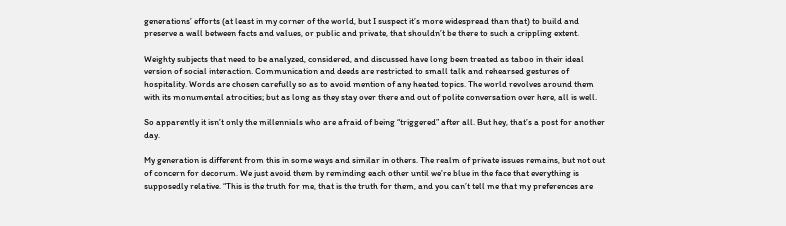generations’ efforts (at least in my corner of the world, but I suspect it’s more widespread than that) to build and preserve a wall between facts and values, or public and private, that shouldn’t be there to such a crippling extent.

Weighty subjects that need to be analyzed, considered, and discussed have long been treated as taboo in their ideal version of social interaction. Communication and deeds are restricted to small talk and rehearsed gestures of hospitality. Words are chosen carefully so as to avoid mention of any heated topics. The world revolves around them with its monumental atrocities; but as long as they stay over there and out of polite conversation over here, all is well.

So apparently it isn’t only the millennials who are afraid of being “triggered” after all. But hey, that’s a post for another day.

My generation is different from this in some ways and similar in others. The realm of private issues remains, but not out of concern for decorum. We just avoid them by reminding each other until we’re blue in the face that everything is supposedly relative. “This is the truth for me, that is the truth for them, and you can’t tell me that my preferences are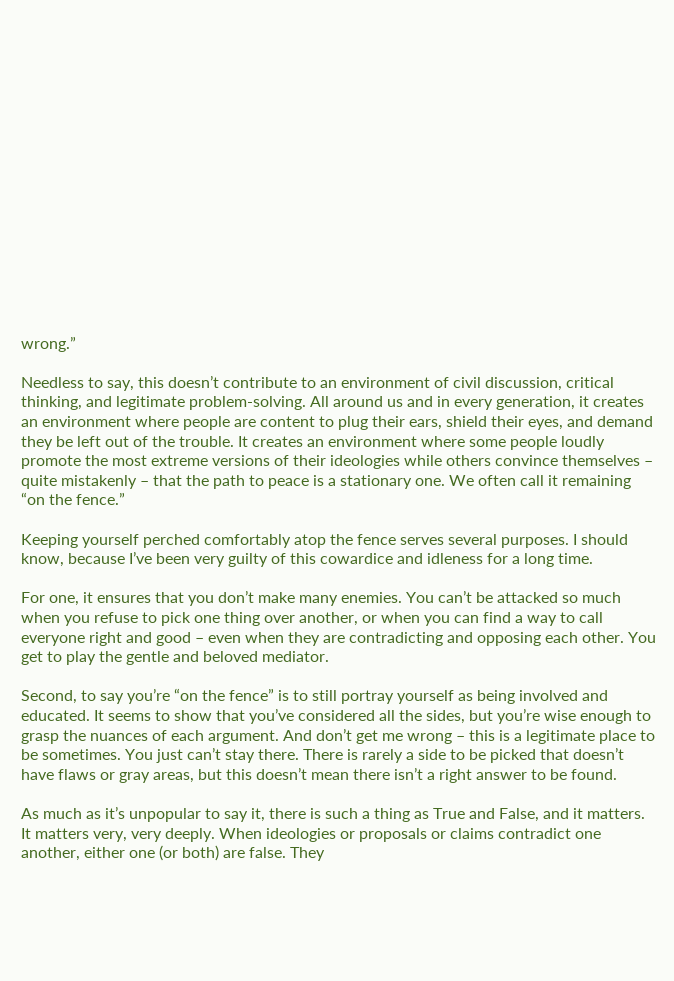wrong.”

Needless to say, this doesn’t contribute to an environment of civil discussion, critical thinking, and legitimate problem-solving. All around us and in every generation, it creates an environment where people are content to plug their ears, shield their eyes, and demand they be left out of the trouble. It creates an environment where some people loudly promote the most extreme versions of their ideologies while others convince themselves – quite mistakenly – that the path to peace is a stationary one. We often call it remaining “on the fence.”

Keeping yourself perched comfortably atop the fence serves several purposes. I should know, because I’ve been very guilty of this cowardice and idleness for a long time.

For one, it ensures that you don’t make many enemies. You can’t be attacked so much when you refuse to pick one thing over another, or when you can find a way to call everyone right and good – even when they are contradicting and opposing each other. You get to play the gentle and beloved mediator.

Second, to say you’re “on the fence” is to still portray yourself as being involved and educated. It seems to show that you’ve considered all the sides, but you’re wise enough to grasp the nuances of each argument. And don’t get me wrong – this is a legitimate place to be sometimes. You just can’t stay there. There is rarely a side to be picked that doesn’t have flaws or gray areas, but this doesn’t mean there isn’t a right answer to be found.

As much as it’s unpopular to say it, there is such a thing as True and False, and it matters. It matters very, very deeply. When ideologies or proposals or claims contradict one another, either one (or both) are false. They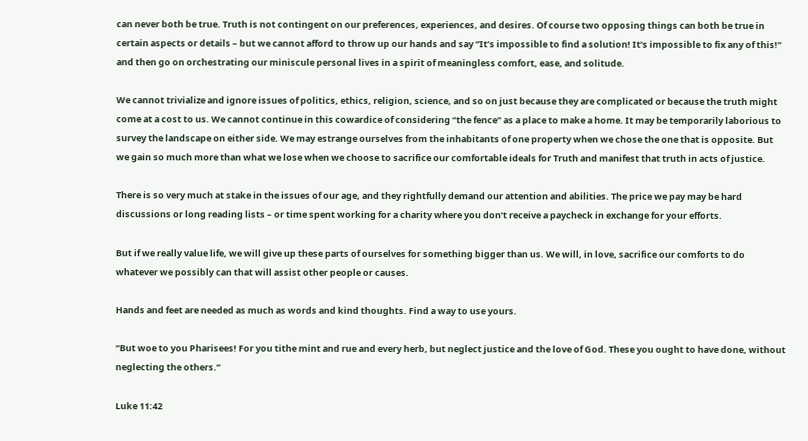can never both be true. Truth is not contingent on our preferences, experiences, and desires. Of course two opposing things can both be true in certain aspects or details – but we cannot afford to throw up our hands and say “It’s impossible to find a solution! It’s impossible to fix any of this!” and then go on orchestrating our miniscule personal lives in a spirit of meaningless comfort, ease, and solitude.

We cannot trivialize and ignore issues of politics, ethics, religion, science, and so on just because they are complicated or because the truth might come at a cost to us. We cannot continue in this cowardice of considering “the fence” as a place to make a home. It may be temporarily laborious to survey the landscape on either side. We may estrange ourselves from the inhabitants of one property when we chose the one that is opposite. But we gain so much more than what we lose when we choose to sacrifice our comfortable ideals for Truth and manifest that truth in acts of justice.

There is so very much at stake in the issues of our age, and they rightfully demand our attention and abilities. The price we pay may be hard discussions or long reading lists – or time spent working for a charity where you don’t receive a paycheck in exchange for your efforts.

But if we really value life, we will give up these parts of ourselves for something bigger than us. We will, in love, sacrifice our comforts to do whatever we possibly can that will assist other people or causes.

Hands and feet are needed as much as words and kind thoughts. Find a way to use yours.

“But woe to you Pharisees! For you tithe mint and rue and every herb, but neglect justice and the love of God. These you ought to have done, without neglecting the others.”

Luke 11:42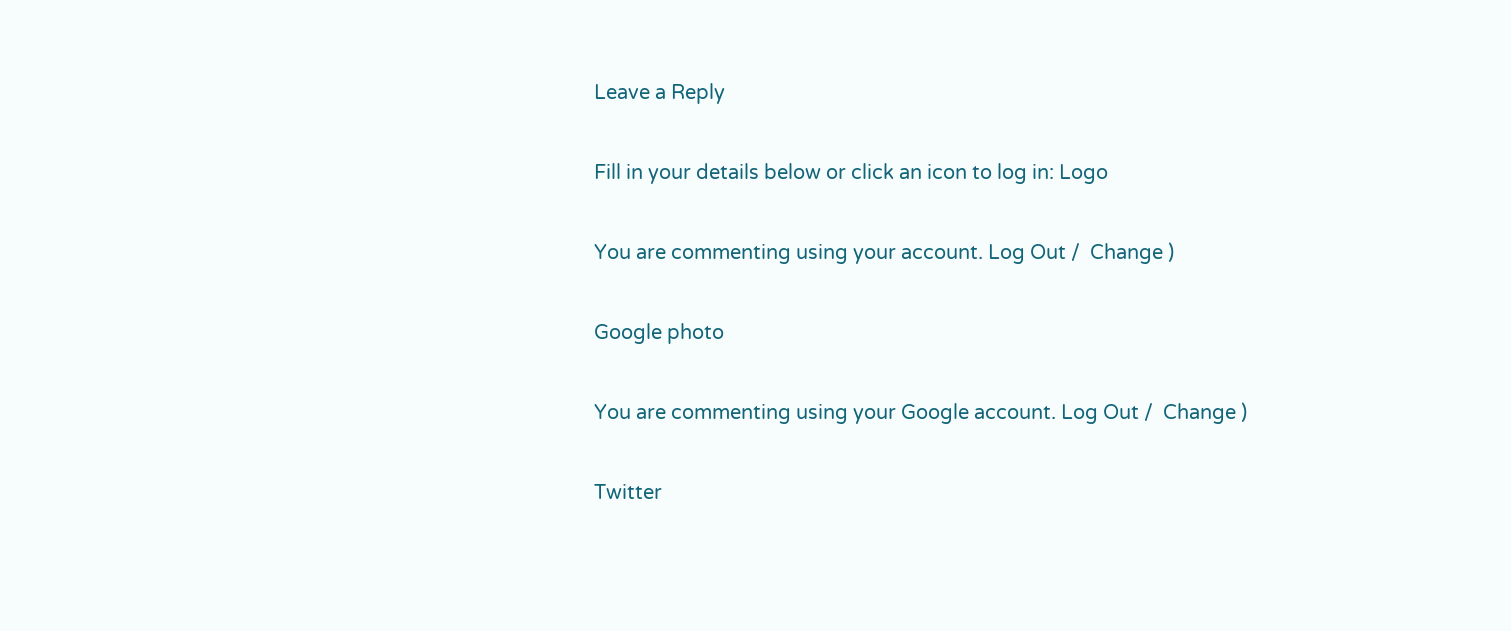Leave a Reply

Fill in your details below or click an icon to log in: Logo

You are commenting using your account. Log Out /  Change )

Google photo

You are commenting using your Google account. Log Out /  Change )

Twitter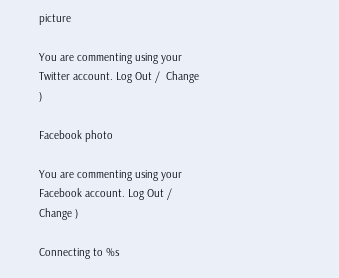picture

You are commenting using your Twitter account. Log Out /  Change )

Facebook photo

You are commenting using your Facebook account. Log Out /  Change )

Connecting to %s